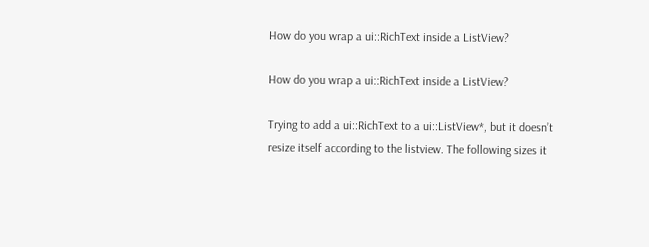How do you wrap a ui::RichText inside a ListView?

How do you wrap a ui::RichText inside a ListView?

Trying to add a ui::RichText to a ui::ListView*, but it doesn’t resize itself according to the listview. The following sizes it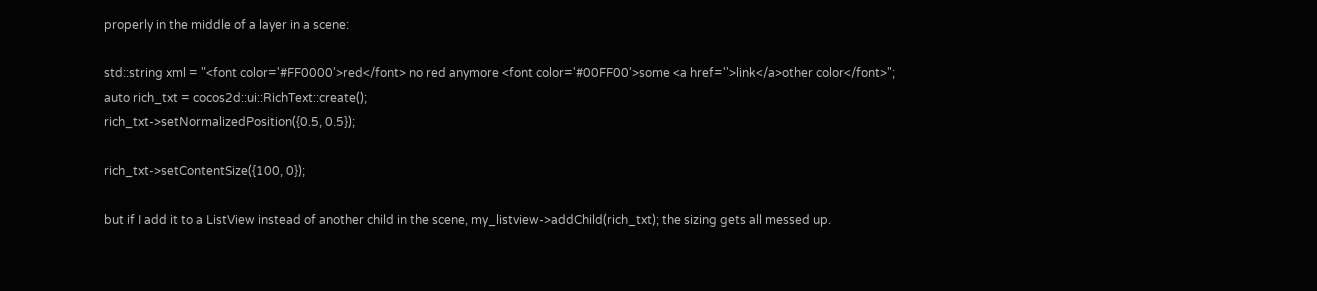properly in the middle of a layer in a scene:

std::string xml = "<font color='#FF0000'>red</font> no red anymore <font color='#00FF00'>some <a href=''>link</a>other color</font>";
auto rich_txt = cocos2d::ui::RichText::create();
rich_txt->setNormalizedPosition({0.5, 0.5});

rich_txt->setContentSize({100, 0});

but if I add it to a ListView instead of another child in the scene, my_listview->addChild(rich_txt); the sizing gets all messed up.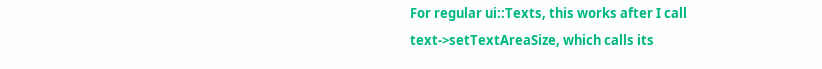For regular ui::Texts, this works after I call text->setTextAreaSize, which calls its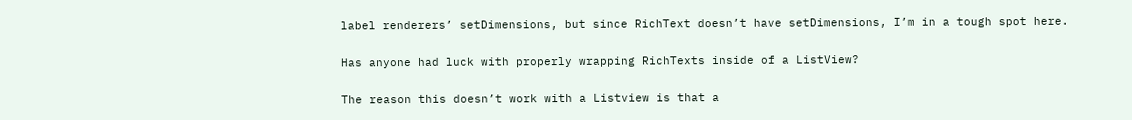label renderers’ setDimensions, but since RichText doesn’t have setDimensions, I’m in a tough spot here.

Has anyone had luck with properly wrapping RichTexts inside of a ListView?

The reason this doesn’t work with a Listview is that a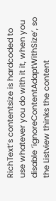RichText’s contentsize is hardcoded to use whatever you do with it it, when you disable ‘ignoreContentAdaptWithSize’, so the Listview thinks the content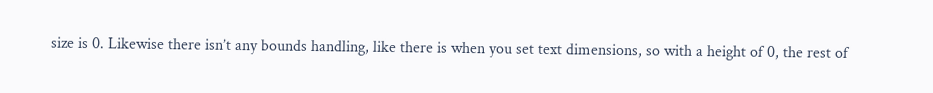size is 0. Likewise there isn’t any bounds handling, like there is when you set text dimensions, so with a height of 0, the rest of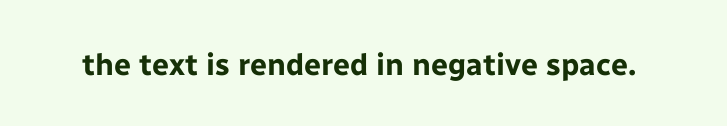the text is rendered in negative space.